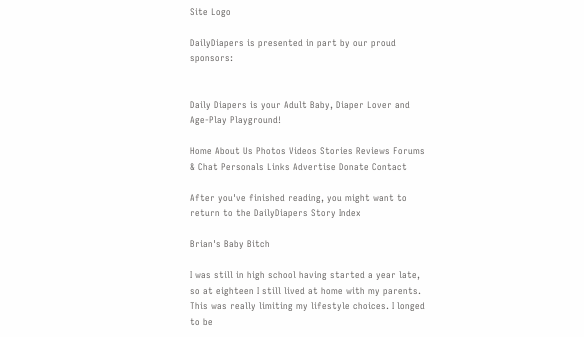Site Logo

DailyDiapers is presented in part by our proud sponsors:


Daily Diapers is your Adult Baby, Diaper Lover and Age-Play Playground!

Home About Us Photos Videos Stories Reviews Forums & Chat Personals Links Advertise Donate Contact

After you've finished reading, you might want to return to the DailyDiapers Story Index

Brian's Baby Bitch

I was still in high school having started a year late, so at eighteen I still lived at home with my parents. This was really limiting my lifestyle choices. I longed to be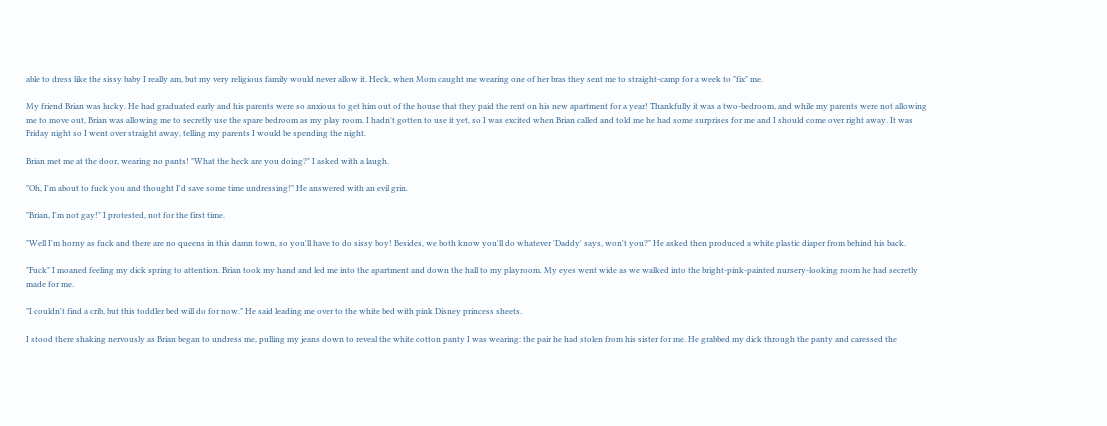able to dress like the sissy baby I really am, but my very religious family would never allow it. Heck, when Mom caught me wearing one of her bras they sent me to straight-camp for a week to "fix" me.

My friend Brian was lucky. He had graduated early and his parents were so anxious to get him out of the house that they paid the rent on his new apartment for a year! Thankfully it was a two-bedroom, and while my parents were not allowing me to move out, Brian was allowing me to secretly use the spare bedroom as my play room. I hadn't gotten to use it yet, so I was excited when Brian called and told me he had some surprises for me and I should come over right away. It was Friday night so I went over straight away, telling my parents I would be spending the night.

Brian met me at the door, wearing no pants! "What the heck are you doing?" I asked with a laugh.

"Oh, I'm about to fuck you and thought I'd save some time undressing!" He answered with an evil grin.

"Brian, I'm not gay!" I protested, not for the first time.

"Well I'm horny as fuck and there are no queens in this damn town, so you'll have to do sissy boy! Besides, we both know you'll do whatever 'Daddy' says, won't you?" He asked then produced a white plastic diaper from behind his back.

"Fuck" I moaned feeling my dick spring to attention. Brian took my hand and led me into the apartment and down the hall to my playroom. My eyes went wide as we walked into the bright-pink-painted nursery-looking room he had secretly made for me.

"I couldn't find a crib, but this toddler bed will do for now." He said leading me over to the white bed with pink Disney princess sheets.

I stood there shaking nervously as Brian began to undress me, pulling my jeans down to reveal the white cotton panty I was wearing: the pair he had stolen from his sister for me. He grabbed my dick through the panty and caressed the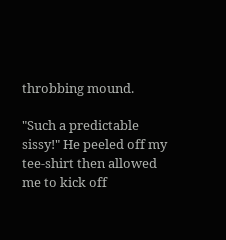throbbing mound.

"Such a predictable sissy!" He peeled off my tee-shirt then allowed me to kick off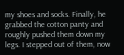my shoes and socks. Finally, he grabbed the cotton panty and roughly pushed them down my legs. I stepped out of them, now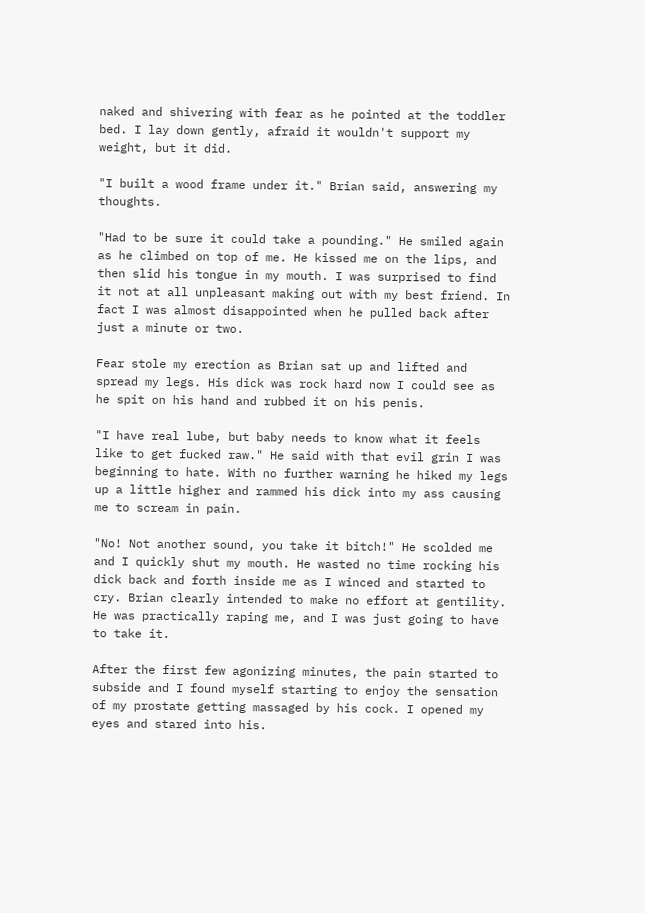naked and shivering with fear as he pointed at the toddler bed. I lay down gently, afraid it wouldn't support my weight, but it did.

"I built a wood frame under it." Brian said, answering my thoughts.

"Had to be sure it could take a pounding." He smiled again as he climbed on top of me. He kissed me on the lips, and then slid his tongue in my mouth. I was surprised to find it not at all unpleasant making out with my best friend. In fact I was almost disappointed when he pulled back after just a minute or two.

Fear stole my erection as Brian sat up and lifted and spread my legs. His dick was rock hard now I could see as he spit on his hand and rubbed it on his penis.

"I have real lube, but baby needs to know what it feels like to get fucked raw." He said with that evil grin I was beginning to hate. With no further warning he hiked my legs up a little higher and rammed his dick into my ass causing me to scream in pain.

"No! Not another sound, you take it bitch!" He scolded me and I quickly shut my mouth. He wasted no time rocking his dick back and forth inside me as I winced and started to cry. Brian clearly intended to make no effort at gentility. He was practically raping me, and I was just going to have to take it.

After the first few agonizing minutes, the pain started to subside and I found myself starting to enjoy the sensation of my prostate getting massaged by his cock. I opened my eyes and stared into his.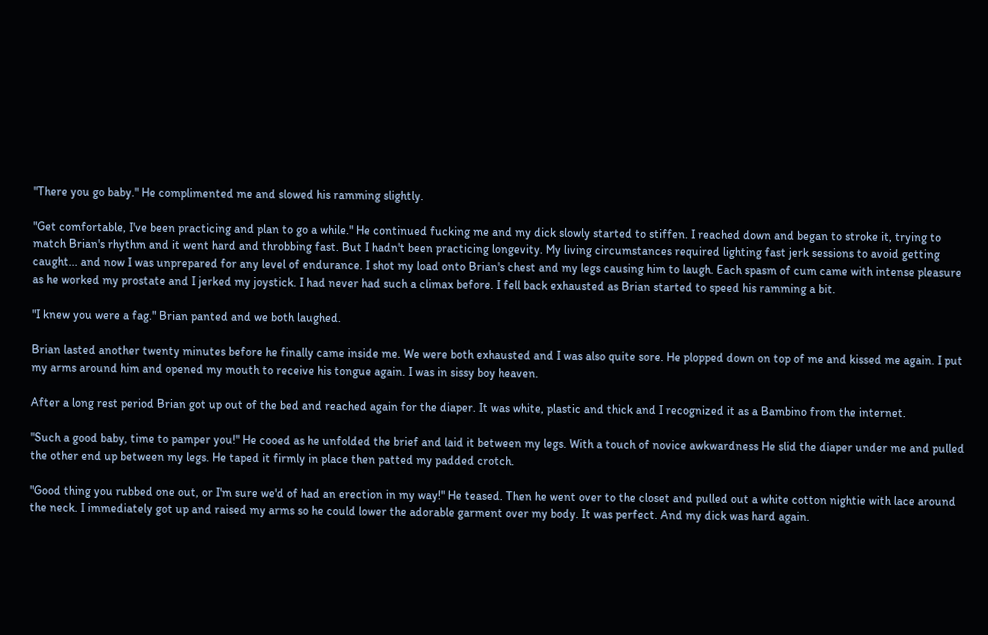"There you go baby." He complimented me and slowed his ramming slightly.

"Get comfortable, I've been practicing and plan to go a while." He continued fucking me and my dick slowly started to stiffen. I reached down and began to stroke it, trying to match Brian's rhythm and it went hard and throbbing fast. But I hadn't been practicing longevity. My living circumstances required lighting fast jerk sessions to avoid getting caught... and now I was unprepared for any level of endurance. I shot my load onto Brian's chest and my legs causing him to laugh. Each spasm of cum came with intense pleasure as he worked my prostate and I jerked my joystick. I had never had such a climax before. I fell back exhausted as Brian started to speed his ramming a bit.

"I knew you were a fag." Brian panted and we both laughed.

Brian lasted another twenty minutes before he finally came inside me. We were both exhausted and I was also quite sore. He plopped down on top of me and kissed me again. I put my arms around him and opened my mouth to receive his tongue again. I was in sissy boy heaven.

After a long rest period Brian got up out of the bed and reached again for the diaper. It was white, plastic and thick and I recognized it as a Bambino from the internet.

"Such a good baby, time to pamper you!" He cooed as he unfolded the brief and laid it between my legs. With a touch of novice awkwardness He slid the diaper under me and pulled the other end up between my legs. He taped it firmly in place then patted my padded crotch.

"Good thing you rubbed one out, or I'm sure we'd of had an erection in my way!" He teased. Then he went over to the closet and pulled out a white cotton nightie with lace around the neck. I immediately got up and raised my arms so he could lower the adorable garment over my body. It was perfect. And my dick was hard again.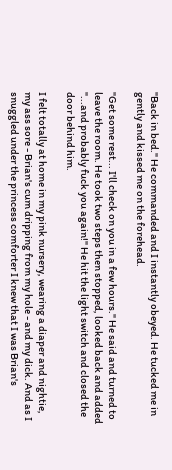"Back in bed." He commanded and I instantly obeyed. He tucked me in gently and kissed me on the forehead.

"Get some rest... I'll check on you in a few hours." He said and turned to leave the room. He took two steps then stopped, looked back and added "...and probably fuck you again!" He hit the light switch and closed the door behind him.

I felt totally at home in my pink nursery, wearing a diaper and nightie, my ass sore - Brian's cum dripping from my hole - and my dick. And as I snuggled under the princess comforter I knew that I was Brian's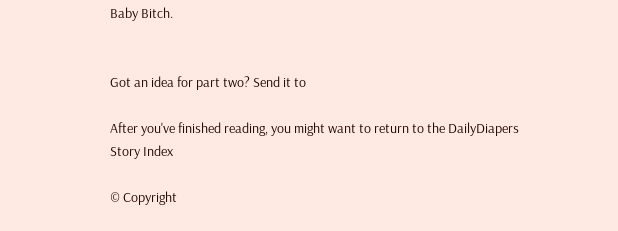Baby Bitch.


Got an idea for part two? Send it to

After you've finished reading, you might want to return to the DailyDiapers Story Index

© Copyright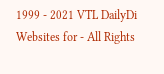1999 - 2021 VTL DailyDi Websites for - All Rights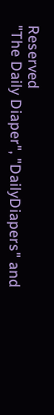Reserved
"The Daily Diaper", "DailyDiapers" and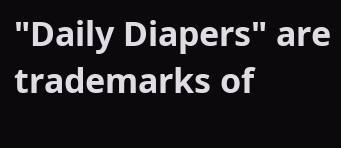"Daily Diapers" are trademarks of